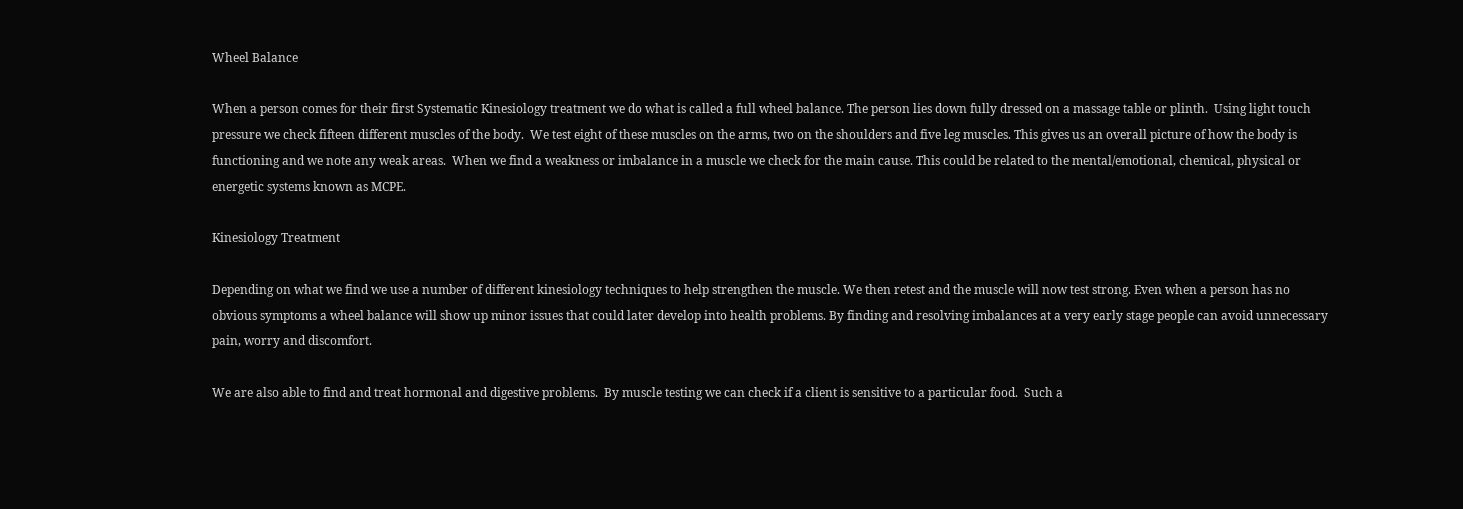Wheel Balance

When a person comes for their first Systematic Kinesiology treatment we do what is called a full wheel balance. The person lies down fully dressed on a massage table or plinth.  Using light touch pressure we check fifteen different muscles of the body.  We test eight of these muscles on the arms, two on the shoulders and five leg muscles. This gives us an overall picture of how the body is functioning and we note any weak areas.  When we find a weakness or imbalance in a muscle we check for the main cause. This could be related to the mental/emotional, chemical, physical or energetic systems known as MCPE.

Kinesiology Treatment

Depending on what we find we use a number of different kinesiology techniques to help strengthen the muscle. We then retest and the muscle will now test strong. Even when a person has no obvious symptoms a wheel balance will show up minor issues that could later develop into health problems. By finding and resolving imbalances at a very early stage people can avoid unnecessary pain, worry and discomfort.

We are also able to find and treat hormonal and digestive problems.  By muscle testing we can check if a client is sensitive to a particular food.  Such a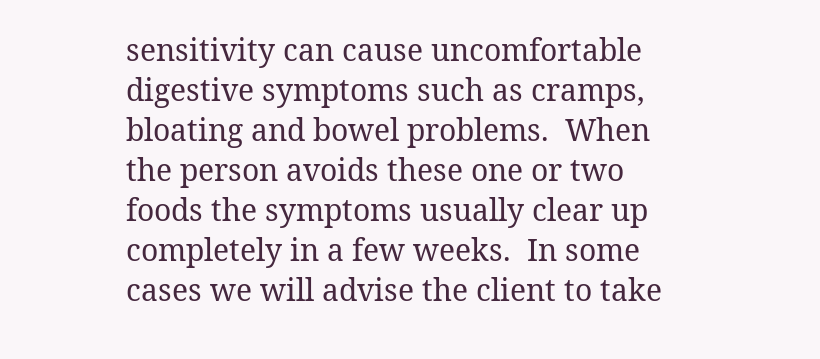sensitivity can cause uncomfortable digestive symptoms such as cramps, bloating and bowel problems.  When the person avoids these one or two foods the symptoms usually clear up completely in a few weeks.  In some cases we will advise the client to take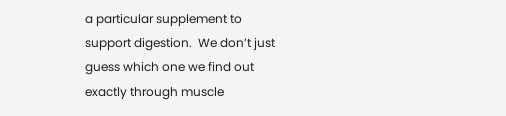a particular supplement to support digestion.  We don’t just guess which one we find out exactly through muscle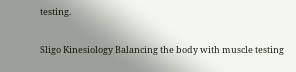testing.

Sligo Kinesiology Balancing the body with muscle testing